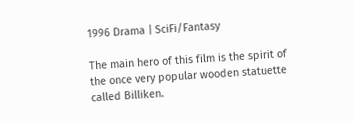1996 Drama | SciFi/Fantasy

The main hero of this film is the spirit of the once very popular wooden statuette called Billiken.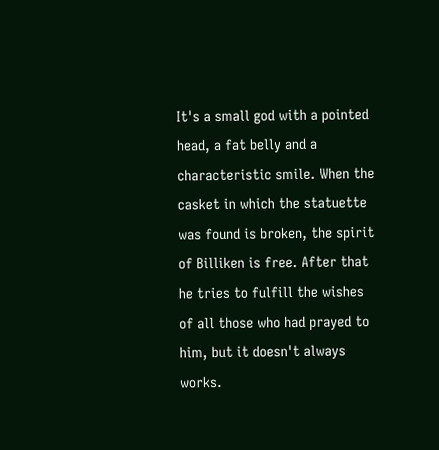It's a small god with a pointed head, a fat belly and a characteristic smile. When the casket in which the statuette was found is broken, the spirit of Billiken is free. After that he tries to fulfill the wishes of all those who had prayed to him, but it doesn't always works.